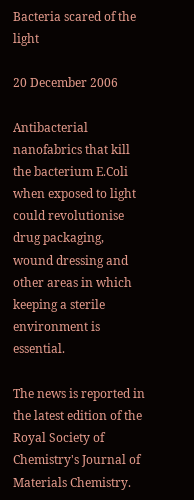Bacteria scared of the light

20 December 2006

Antibacterial nanofabrics that kill the bacterium E.Coli when exposed to light could revolutionise drug packaging, wound dressing and other areas in which keeping a sterile environment is essential.

The news is reported in the latest edition of the Royal Society of Chemistry's Journal of Materials Chemistry.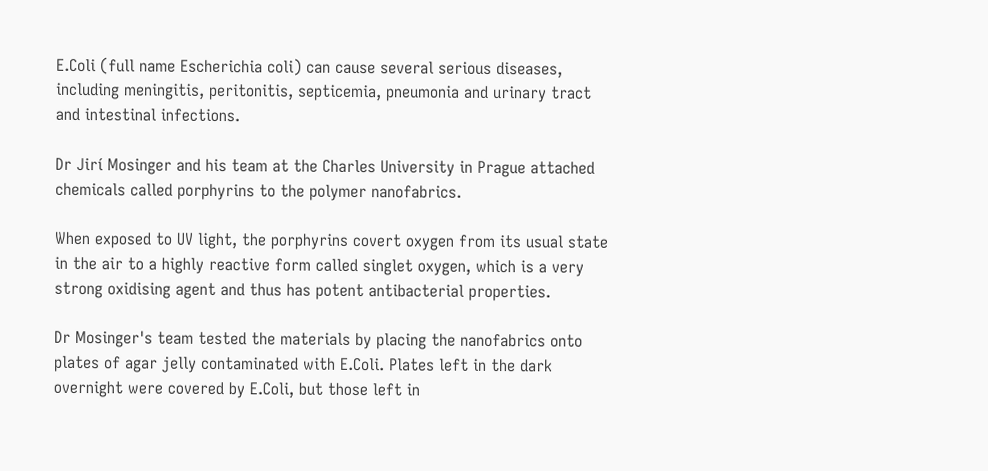E.Coli (full name Escherichia coli) can cause several serious diseases, including meningitis, peritonitis, septicemia, pneumonia and urinary tract and intestinal infections.

Dr Jirí Mosinger and his team at the Charles University in Prague attached chemicals called porphyrins to the polymer nanofabrics.

When exposed to UV light, the porphyrins covert oxygen from its usual state in the air to a highly reactive form called singlet oxygen, which is a very strong oxidising agent and thus has potent antibacterial properties.

Dr Mosinger's team tested the materials by placing the nanofabrics onto plates of agar jelly contaminated with E.Coli. Plates left in the dark overnight were covered by E.Coli, but those left in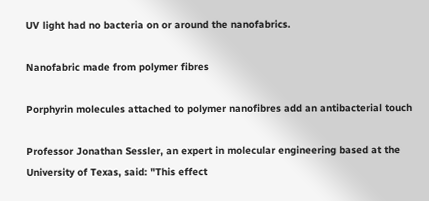UV light had no bacteria on or around the nanofabrics.

Nanofabric made from polymer fibres

Porphyrin molecules attached to polymer nanofibres add an antibacterial touch

Professor Jonathan Sessler, an expert in molecular engineering based at the University of Texas, said: "This effect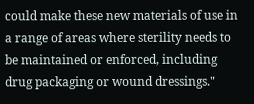could make these new materials of use in a range of areas where sterility needs to be maintained or enforced, including drug packaging or wound dressings."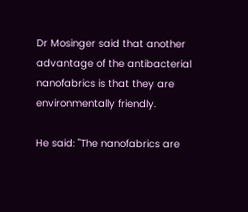Dr Mosinger said that another advantage of the antibacterial nanofabrics is that they are environmentally friendly.

He said: "The nanofabrics are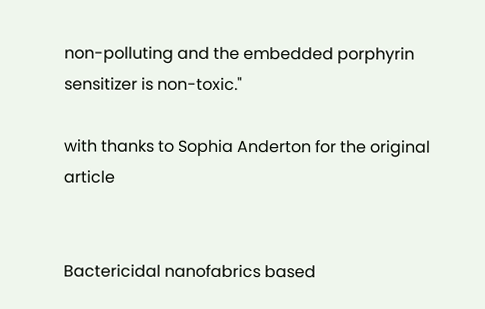non-polluting and the embedded porphyrin sensitizer is non-toxic."

with thanks to Sophia Anderton for the original article


Bactericidal nanofabrics based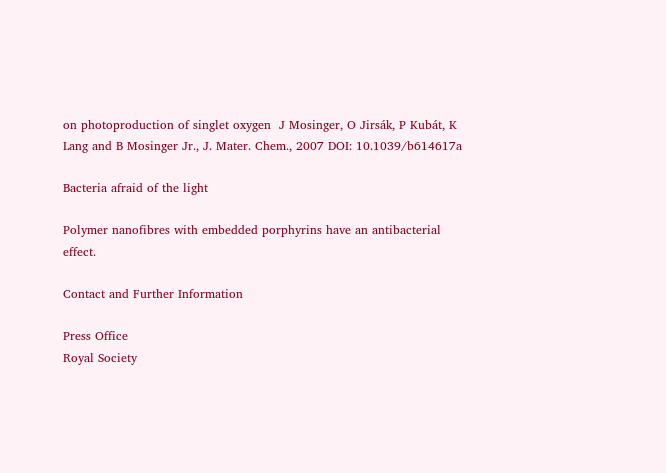on photoproduction of singlet oxygen  J Mosinger, O Jirsák, P Kubát, K Lang and B Mosinger Jr., J. Mater. Chem., 2007 DOI: 10.1039/b614617a

Bacteria afraid of the light

Polymer nanofibres with embedded porphyrins have an antibacterial effect.

Contact and Further Information

Press Office
Royal Society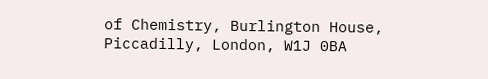of Chemistry, Burlington House, Piccadilly, London, W1J 0BA